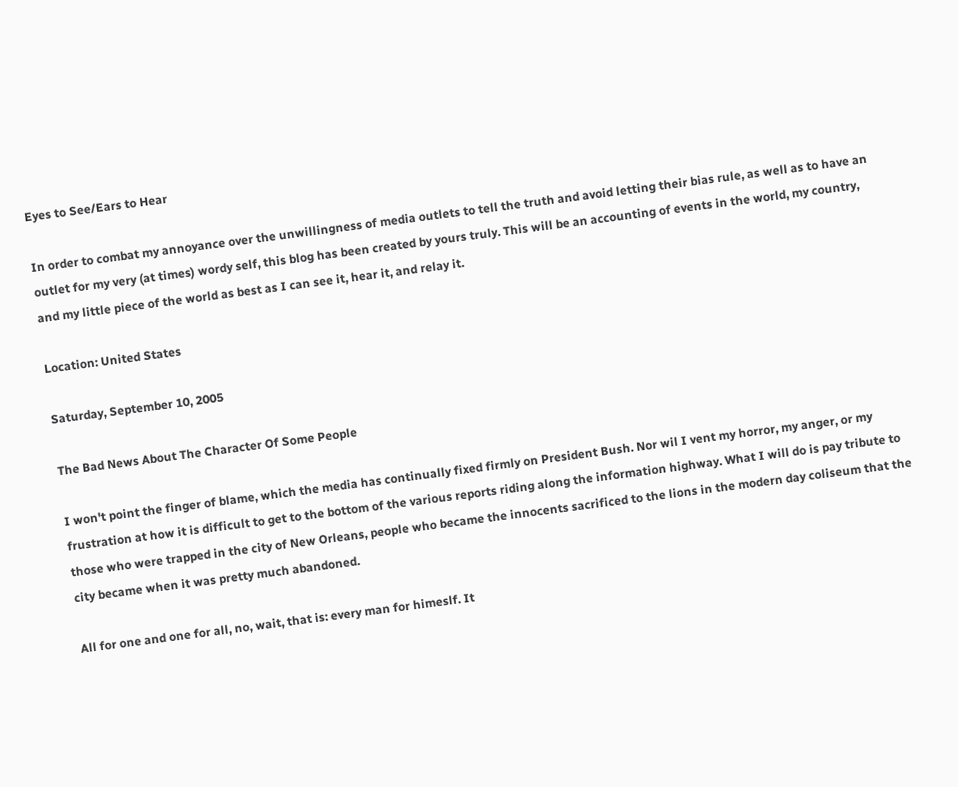Eyes to See/Ears to Hear

In order to combat my annoyance over the unwillingness of media outlets to tell the truth and avoid letting their bias rule, as well as to have an outlet for my very (at times) wordy self, this blog has been created by yours truly. This will be an accounting of events in the world, my country, and my little piece of the world as best as I can see it, hear it, and relay it.

Location: United States

Saturday, September 10, 2005

The Bad News About The Character Of Some People

I won't point the finger of blame, which the media has continually fixed firmly on President Bush. Nor wil I vent my horror, my anger, or my frustration at how it is difficult to get to the bottom of the various reports riding along the information highway. What I will do is pay tribute to those who were trapped in the city of New Orleans, people who became the innocents sacrificed to the lions in the modern day coliseum that the city became when it was pretty much abandoned.

All for one and one for all, no, wait, that is: every man for himeslf. It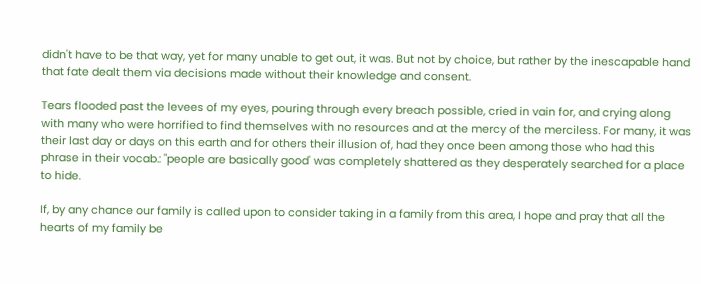didn't have to be that way, yet for many unable to get out, it was. But not by choice, but rather by the inescapable hand that fate dealt them via decisions made without their knowledge and consent.

Tears flooded past the levees of my eyes, pouring through every breach possible, cried in vain for, and crying along with many who were horrified to find themselves with no resources and at the mercy of the merciless. For many, it was their last day or days on this earth and for others their illusion of, had they once been among those who had this phrase in their vocab.: "people are basically good' was completely shattered as they desperately searched for a place to hide.

If, by any chance our family is called upon to consider taking in a family from this area, I hope and pray that all the hearts of my family be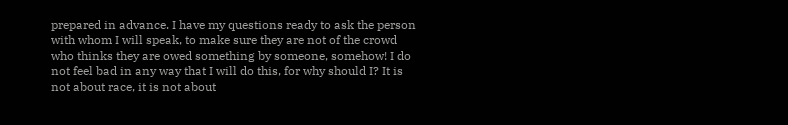prepared in advance. I have my questions ready to ask the person with whom I will speak, to make sure they are not of the crowd who thinks they are owed something by someone, somehow! I do not feel bad in any way that I will do this, for why should I? It is not about race, it is not about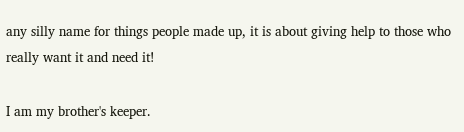any silly name for things people made up, it is about giving help to those who really want it and need it!

I am my brother's keeper.